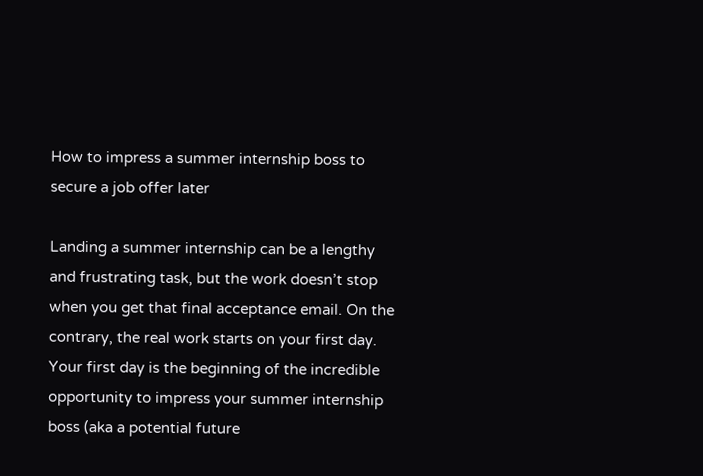How to impress a summer internship boss to secure a job offer later

Landing a summer internship can be a lengthy and frustrating task, but the work doesn’t stop when you get that final acceptance email. On the contrary, the real work starts on your first day. Your first day is the beginning of the incredible opportunity to impress your summer internship boss (aka a potential future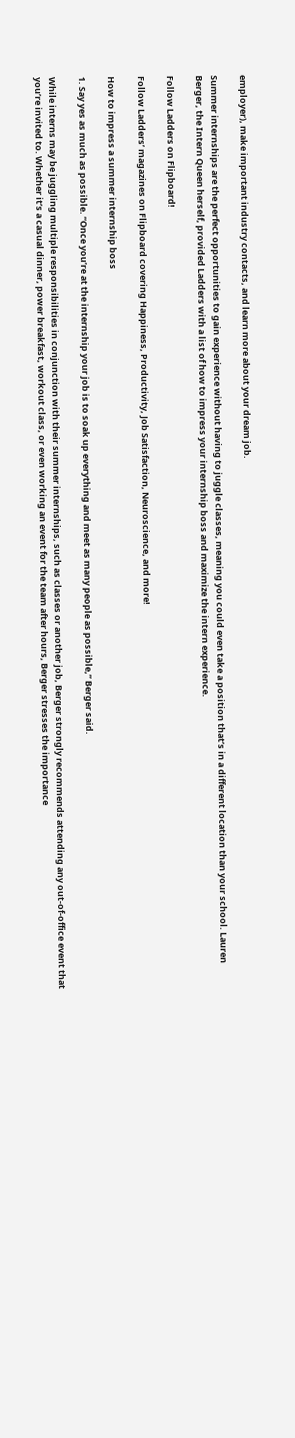employer), make important industry contacts, and learn more about your dream job.

Summer internships are the perfect opportunities to gain experience without having to juggle classes, meaning you could even take a position that’s in a different location than your school. Lauren Berger, the Intern Queen herself, provided Ladders with a list of how to impress your internship boss and maximize the intern experience.

Follow Ladders on Flipboard!

Follow Ladders’ magazines on Flipboard covering Happiness, Productivity, Job Satisfaction, Neuroscience, and more!

How to impress a summer internship boss

1. Say yes as much as possible. “Once you’re at the internship your job is to soak up everything and meet as many people as possible,” Berger said.

While interns may be juggling multiple responsibilities in conjunction with their summer internships, such as classes or another job, Berger strongly recommends attending any out-of-office event that you’re invited to. Whether it’s a casual dinner, power breakfast, workout class, or even working an event for the team after hours, Berger stresses the importance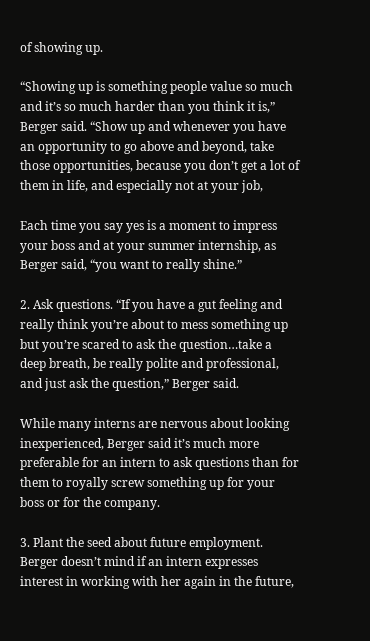of showing up.

“Showing up is something people value so much and it’s so much harder than you think it is,” Berger said. “Show up and whenever you have an opportunity to go above and beyond, take those opportunities, because you don’t get a lot of them in life, and especially not at your job,

Each time you say yes is a moment to impress your boss and at your summer internship, as Berger said, “you want to really shine.”

2. Ask questions. “If you have a gut feeling and really think you’re about to mess something up but you’re scared to ask the question…take a deep breath, be really polite and professional, and just ask the question,” Berger said.

While many interns are nervous about looking inexperienced, Berger said it’s much more preferable for an intern to ask questions than for them to royally screw something up for your boss or for the company.

3. Plant the seed about future employment. Berger doesn’t mind if an intern expresses interest in working with her again in the future,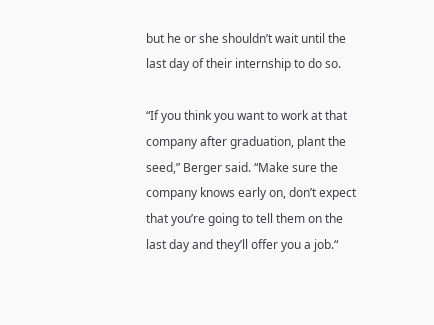but he or she shouldn’t wait until the last day of their internship to do so.

“If you think you want to work at that company after graduation, plant the seed,” Berger said. “Make sure the company knows early on, don’t expect that you’re going to tell them on the last day and they’ll offer you a job.“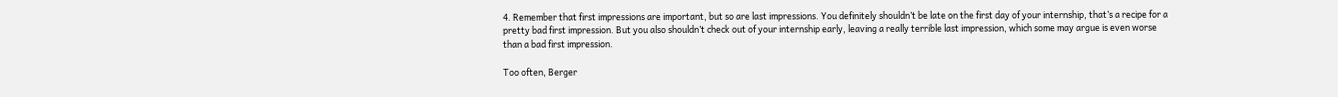4. Remember that first impressions are important, but so are last impressions. You definitely shouldn’t be late on the first day of your internship, that’s a recipe for a pretty bad first impression. But you also shouldn’t check out of your internship early, leaving a really terrible last impression, which some may argue is even worse than a bad first impression.

Too often, Berger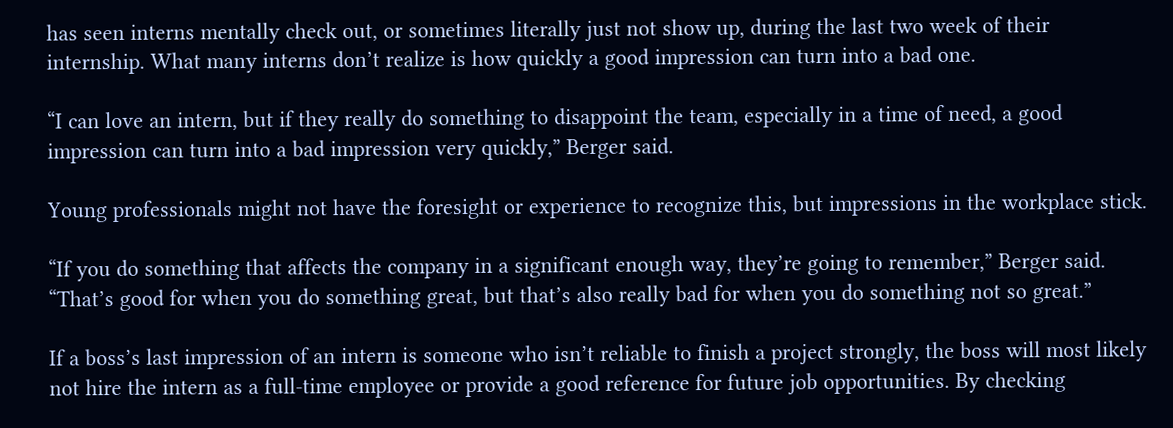has seen interns mentally check out, or sometimes literally just not show up, during the last two week of their internship. What many interns don’t realize is how quickly a good impression can turn into a bad one.

“I can love an intern, but if they really do something to disappoint the team, especially in a time of need, a good impression can turn into a bad impression very quickly,” Berger said.

Young professionals might not have the foresight or experience to recognize this, but impressions in the workplace stick.

“If you do something that affects the company in a significant enough way, they’re going to remember,” Berger said. “That’s good for when you do something great, but that’s also really bad for when you do something not so great.”

If a boss’s last impression of an intern is someone who isn’t reliable to finish a project strongly, the boss will most likely not hire the intern as a full-time employee or provide a good reference for future job opportunities. By checking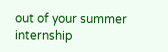out of your summer internship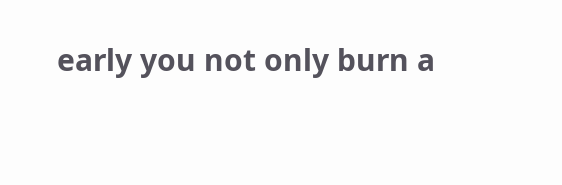early you not only burn a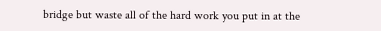bridge but waste all of the hard work you put in at the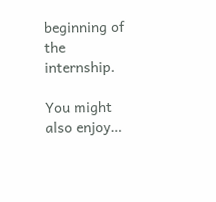beginning of the internship.

You might also enjoy…